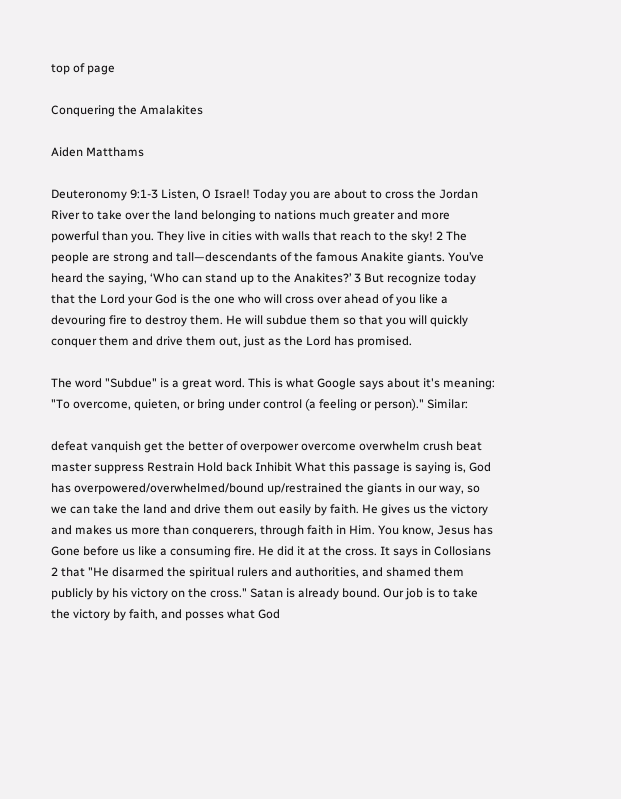top of page

Conquering the Amalakites

Aiden Matthams

Deuteronomy 9:1-3 Listen, O Israel! Today you are about to cross the Jordan River to take over the land belonging to nations much greater and more powerful than you. They live in cities with walls that reach to the sky! 2 The people are strong and tall—descendants of the famous Anakite giants. You’ve heard the saying, ‘Who can stand up to the Anakites?’ 3 But recognize today that the Lord your God is the one who will cross over ahead of you like a devouring fire to destroy them. He will subdue them so that you will quickly conquer them and drive them out, just as the Lord has promised.

The word "Subdue" is a great word. This is what Google says about it's meaning: "To overcome, quieten, or bring under control (a feeling or person)." Similar:

defeat vanquish get the better of overpower overcome overwhelm crush beat master suppress Restrain Hold back Inhibit What this passage is saying is, God has overpowered/overwhelmed/bound up/restrained the giants in our way, so we can take the land and drive them out easily by faith. He gives us the victory and makes us more than conquerers, through faith in Him. You know, Jesus has Gone before us like a consuming fire. He did it at the cross. It says in Collosians 2 that "He disarmed the spiritual rulers and authorities, and shamed them publicly by his victory on the cross." Satan is already bound. Our job is to take the victory by faith, and posses what God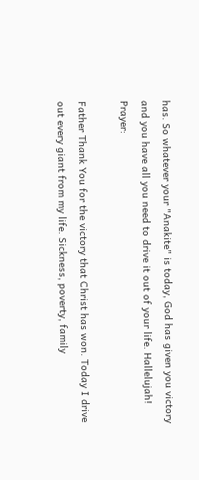has. So whatever your "Anakite" is today, God has given you victory and you have all you need to drive it out of your life. Hallelujah! Prayer:

Father Thank You for the victory that Christ has won. Today I drive out every giant from my life. Sickness, poverty, family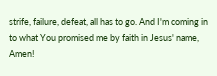strife, failure, defeat, all has to go. And I'm coming in to what You promised me by faith in Jesus' name, Amen!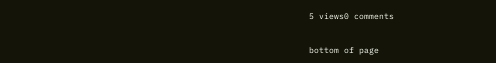5 views0 comments


bottom of page